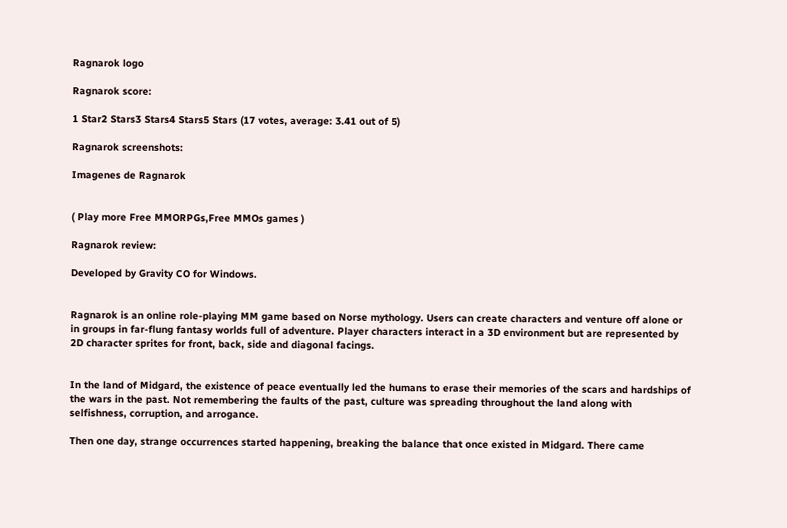Ragnarok logo

Ragnarok score:

1 Star2 Stars3 Stars4 Stars5 Stars (17 votes, average: 3.41 out of 5)

Ragnarok screenshots:

Imagenes de Ragnarok


( Play more Free MMORPGs,Free MMOs games )

Ragnarok review:

Developed by Gravity CO for Windows.


Ragnarok is an online role-playing MM game based on Norse mythology. Users can create characters and venture off alone or in groups in far-flung fantasy worlds full of adventure. Player characters interact in a 3D environment but are represented by 2D character sprites for front, back, side and diagonal facings.


In the land of Midgard, the existence of peace eventually led the humans to erase their memories of the scars and hardships of the wars in the past. Not remembering the faults of the past, culture was spreading throughout the land along with selfishness, corruption, and arrogance.

Then one day, strange occurrences started happening, breaking the balance that once existed in Midgard. There came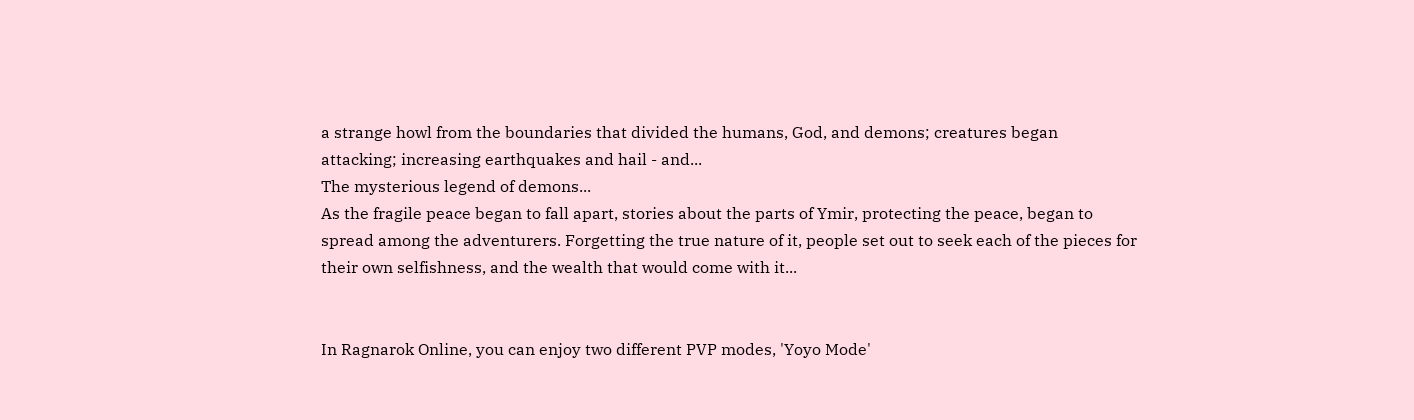a strange howl from the boundaries that divided the humans, God, and demons; creatures began attacking; increasing earthquakes and hail - and...
The mysterious legend of demons...
As the fragile peace began to fall apart, stories about the parts of Ymir, protecting the peace, began to spread among the adventurers. Forgetting the true nature of it, people set out to seek each of the pieces for their own selfishness, and the wealth that would come with it...


In Ragnarok Online, you can enjoy two different PVP modes, 'Yoyo Mode'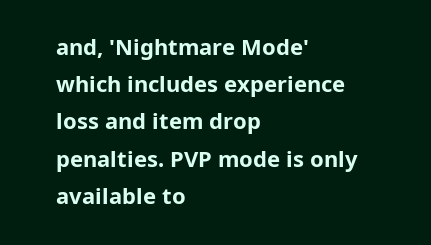and, 'Nightmare Mode' which includes experience loss and item drop penalties. PVP mode is only available to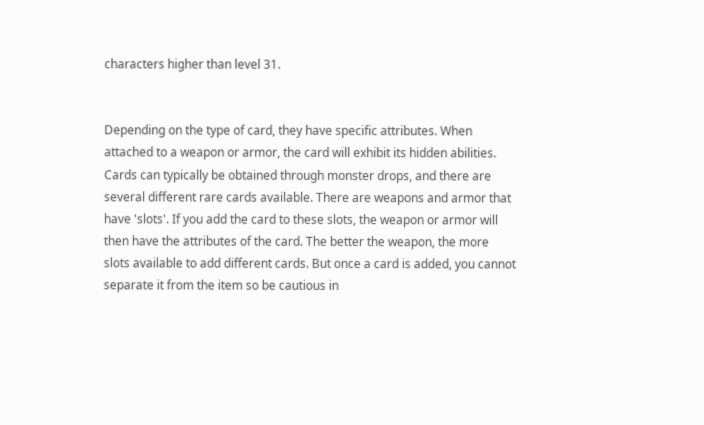characters higher than level 31.


Depending on the type of card, they have specific attributes. When attached to a weapon or armor, the card will exhibit its hidden abilities. Cards can typically be obtained through monster drops, and there are several different rare cards available. There are weapons and armor that have 'slots'. If you add the card to these slots, the weapon or armor will then have the attributes of the card. The better the weapon, the more slots available to add different cards. But once a card is added, you cannot separate it from the item so be cautious in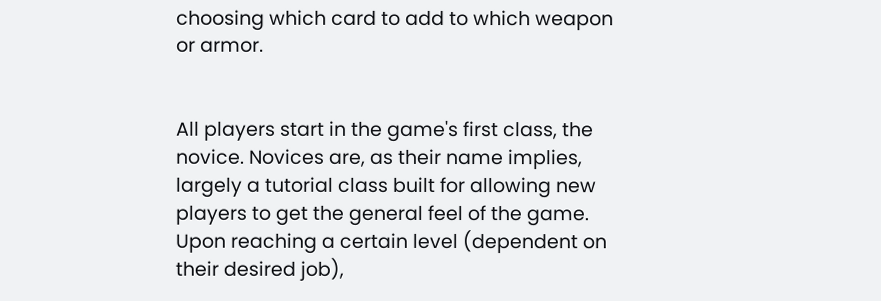choosing which card to add to which weapon or armor.


All players start in the game's first class, the novice. Novices are, as their name implies, largely a tutorial class built for allowing new players to get the general feel of the game. Upon reaching a certain level (dependent on their desired job),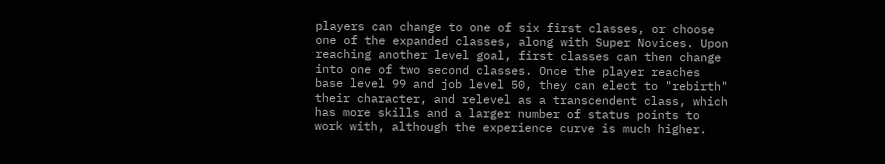players can change to one of six first classes, or choose one of the expanded classes, along with Super Novices. Upon reaching another level goal, first classes can then change into one of two second classes. Once the player reaches base level 99 and job level 50, they can elect to "rebirth" their character, and relevel as a transcendent class, which has more skills and a larger number of status points to work with, although the experience curve is much higher.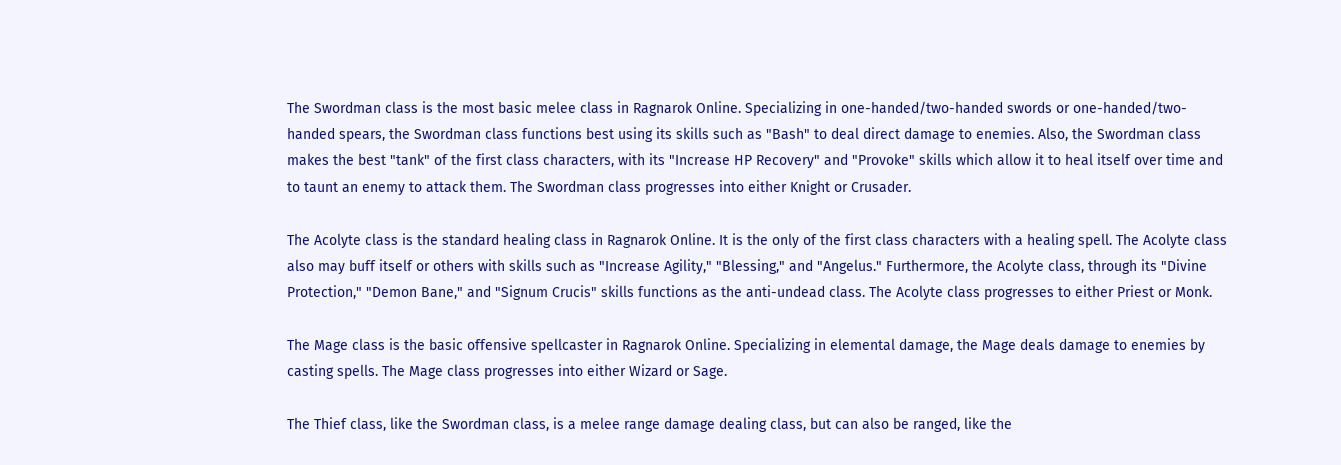The Swordman class is the most basic melee class in Ragnarok Online. Specializing in one-handed/two-handed swords or one-handed/two-handed spears, the Swordman class functions best using its skills such as "Bash" to deal direct damage to enemies. Also, the Swordman class makes the best "tank" of the first class characters, with its "Increase HP Recovery" and "Provoke" skills which allow it to heal itself over time and to taunt an enemy to attack them. The Swordman class progresses into either Knight or Crusader.

The Acolyte class is the standard healing class in Ragnarok Online. It is the only of the first class characters with a healing spell. The Acolyte class also may buff itself or others with skills such as "Increase Agility," "Blessing," and "Angelus." Furthermore, the Acolyte class, through its "Divine Protection," "Demon Bane," and "Signum Crucis" skills functions as the anti-undead class. The Acolyte class progresses to either Priest or Monk.

The Mage class is the basic offensive spellcaster in Ragnarok Online. Specializing in elemental damage, the Mage deals damage to enemies by casting spells. The Mage class progresses into either Wizard or Sage.

The Thief class, like the Swordman class, is a melee range damage dealing class, but can also be ranged, like the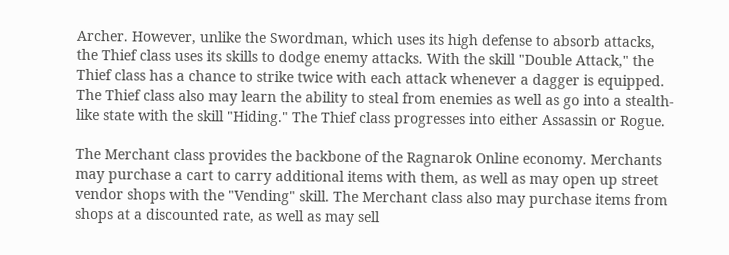Archer. However, unlike the Swordman, which uses its high defense to absorb attacks, the Thief class uses its skills to dodge enemy attacks. With the skill "Double Attack," the Thief class has a chance to strike twice with each attack whenever a dagger is equipped. The Thief class also may learn the ability to steal from enemies as well as go into a stealth-like state with the skill "Hiding." The Thief class progresses into either Assassin or Rogue.

The Merchant class provides the backbone of the Ragnarok Online economy. Merchants may purchase a cart to carry additional items with them, as well as may open up street vendor shops with the "Vending" skill. The Merchant class also may purchase items from shops at a discounted rate, as well as may sell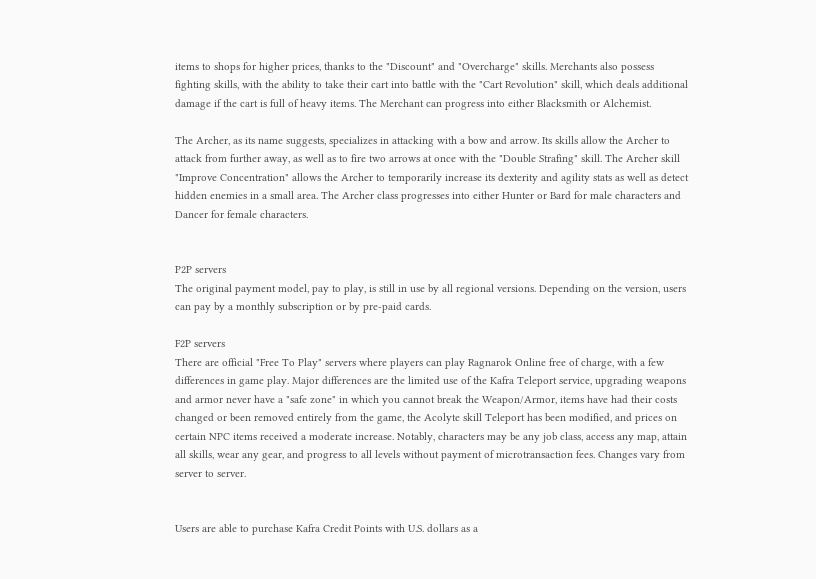items to shops for higher prices, thanks to the "Discount" and "Overcharge" skills. Merchants also possess fighting skills, with the ability to take their cart into battle with the "Cart Revolution" skill, which deals additional damage if the cart is full of heavy items. The Merchant can progress into either Blacksmith or Alchemist.

The Archer, as its name suggests, specializes in attacking with a bow and arrow. Its skills allow the Archer to attack from further away, as well as to fire two arrows at once with the "Double Strafing" skill. The Archer skill "Improve Concentration" allows the Archer to temporarily increase its dexterity and agility stats as well as detect hidden enemies in a small area. The Archer class progresses into either Hunter or Bard for male characters and Dancer for female characters.


P2P servers
The original payment model, pay to play, is still in use by all regional versions. Depending on the version, users can pay by a monthly subscription or by pre-paid cards.

F2P servers
There are official "Free To Play" servers where players can play Ragnarok Online free of charge, with a few differences in game play. Major differences are the limited use of the Kafra Teleport service, upgrading weapons and armor never have a "safe zone" in which you cannot break the Weapon/Armor, items have had their costs changed or been removed entirely from the game, the Acolyte skill Teleport has been modified, and prices on certain NPC items received a moderate increase. Notably, characters may be any job class, access any map, attain all skills, wear any gear, and progress to all levels without payment of microtransaction fees. Changes vary from server to server.


Users are able to purchase Kafra Credit Points with U.S. dollars as a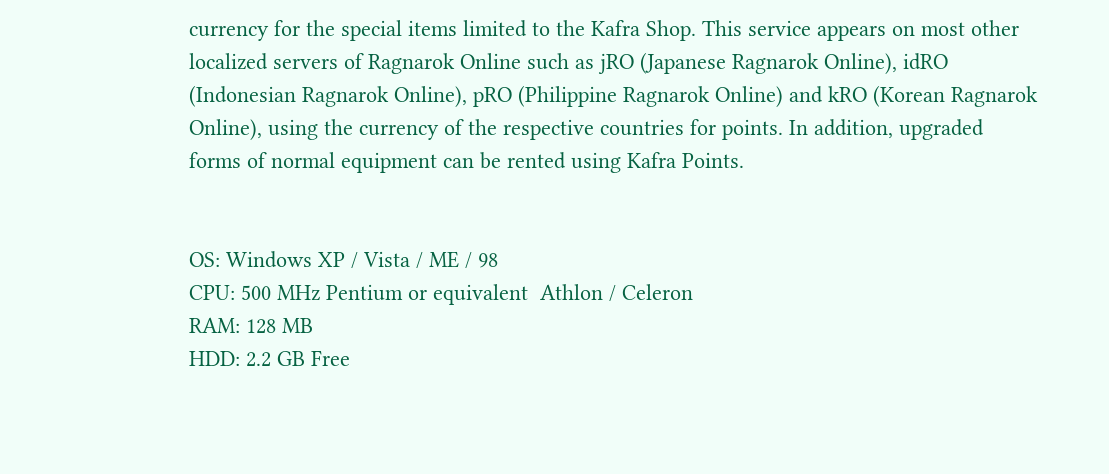currency for the special items limited to the Kafra Shop. This service appears on most other localized servers of Ragnarok Online such as jRO (Japanese Ragnarok Online), idRO (Indonesian Ragnarok Online), pRO (Philippine Ragnarok Online) and kRO (Korean Ragnarok Online), using the currency of the respective countries for points. In addition, upgraded forms of normal equipment can be rented using Kafra Points.


OS: Windows XP / Vista / ME / 98
CPU: 500 MHz Pentium or equivalent  Athlon / Celeron
RAM: 128 MB
HDD: 2.2 GB Free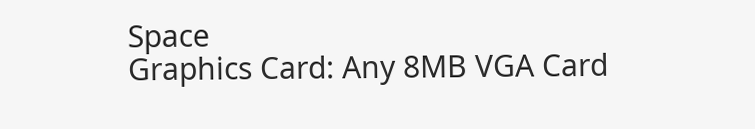Space
Graphics Card: Any 8MB VGA Card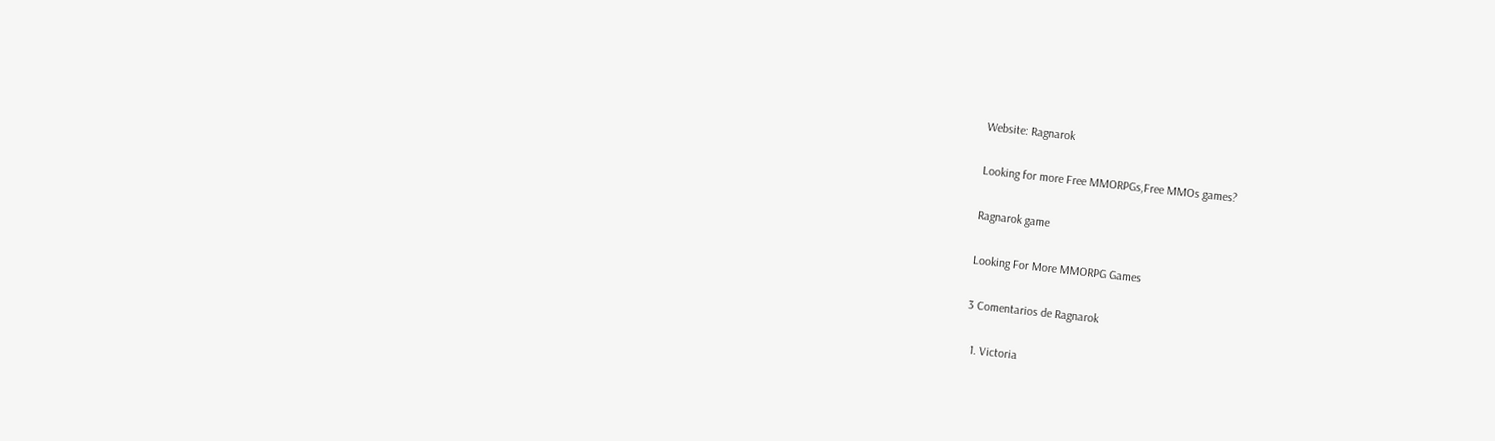Website: Ragnarok

Looking for more Free MMORPGs,Free MMOs games?

Ragnarok game

Looking For More MMORPG Games

3 Comentarios de Ragnarok

  1. Victoria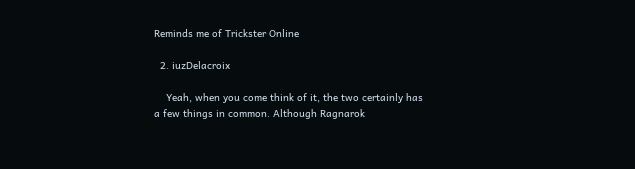Reminds me of Trickster Online

  2. iuzDelacroix

    Yeah, when you come think of it, the two certainly has a few things in common. Although Ragnarok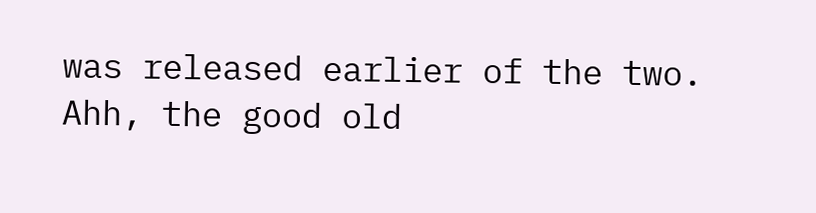was released earlier of the two. Ahh, the good old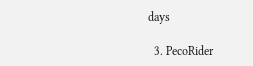days

  3. PecoRider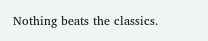Nothing beats the classics.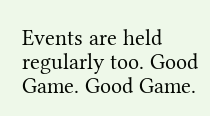Events are held regularly too. Good Game. Good Game.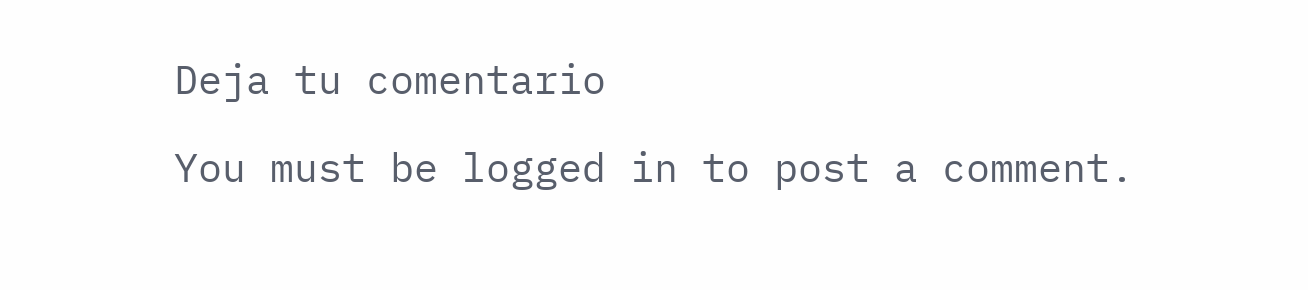Deja tu comentario

You must be logged in to post a comment.